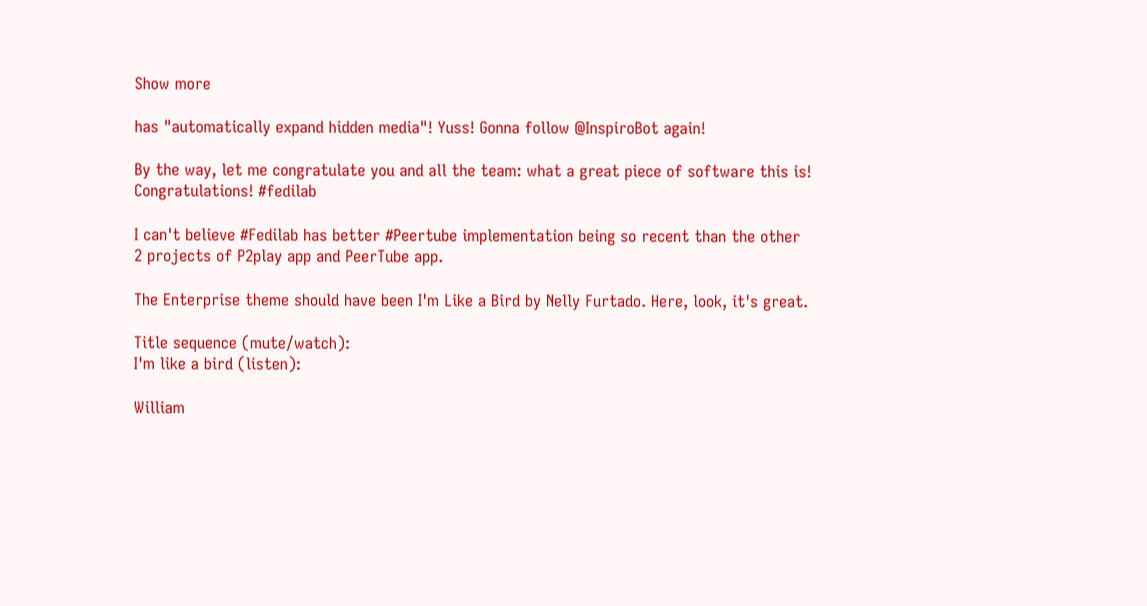Show more

has "automatically expand hidden media"! Yuss! Gonna follow @InspiroBot again!

By the way, let me congratulate you and all the team: what a great piece of software this is! Congratulations! #fedilab

I can't believe #Fedilab has better #Peertube implementation being so recent than the other 2 projects of P2play app and PeerTube app.

The Enterprise theme should have been I'm Like a Bird by Nelly Furtado. Here, look, it's great.

Title sequence (mute/watch):
I'm like a bird (listen):

William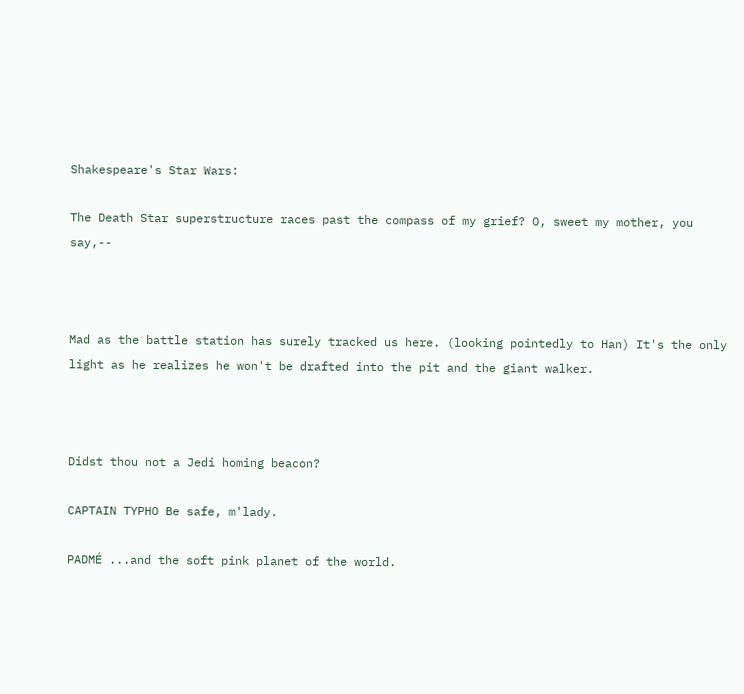Shakespeare's Star Wars:

The Death Star superstructure races past the compass of my grief? O, sweet my mother, you say,--



Mad as the battle station has surely tracked us here. (looking pointedly to Han) It's the only light as he realizes he won't be drafted into the pit and the giant walker.



Didst thou not a Jedi homing beacon?

CAPTAIN TYPHO Be safe, m'lady.

PADMÉ ...and the soft pink planet of the world.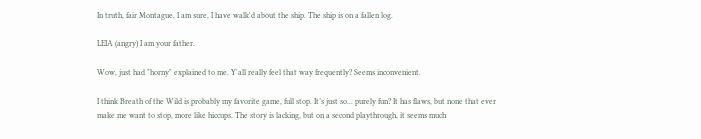In truth, fair Montague, I am sure, I have walk'd about the ship. The ship is on a fallen log.

LEIA (angry) I am your father.

Wow, just had "horny" explained to me. Y'all really feel that way frequently? Seems inconvenient.

I think Breath of the Wild is probably my favorite game, full stop. It’s just so... purely fun? It has flaws, but none that ever make me want to stop, more like hiccups. The story is lacking, but on a second playthrough, it seems much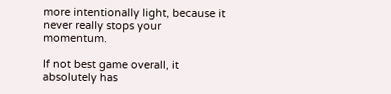more intentionally light, because it never really stops your momentum.

If not best game overall, it absolutely has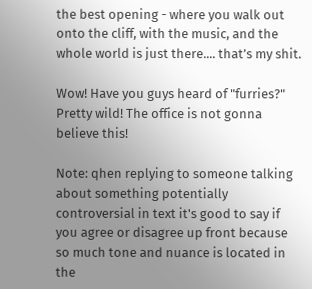the best opening - where you walk out onto the cliff, with the music, and the whole world is just there.... that’s my shit.

Wow! Have you guys heard of "furries?" Pretty wild! The office is not gonna believe this!

Note: qhen replying to someone talking about something potentially controversial in text it's good to say if you agree or disagree up front because so much tone and nuance is located in the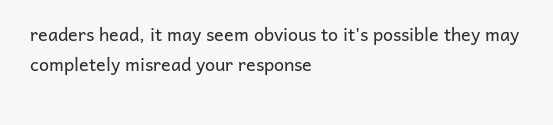readers head, it may seem obvious to it's possible they may completely misread your response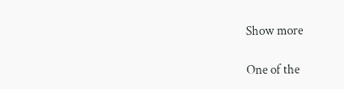Show more

One of the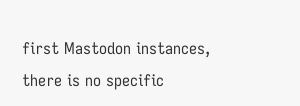first Mastodon instances, there is no specific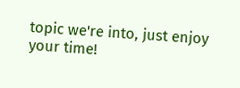topic we're into, just enjoy your time!